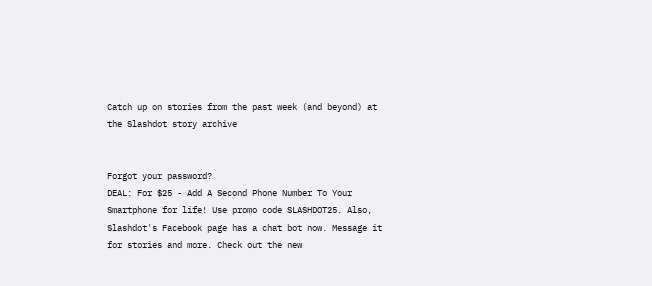Catch up on stories from the past week (and beyond) at the Slashdot story archive


Forgot your password?
DEAL: For $25 - Add A Second Phone Number To Your Smartphone for life! Use promo code SLASHDOT25. Also, Slashdot's Facebook page has a chat bot now. Message it for stories and more. Check out the new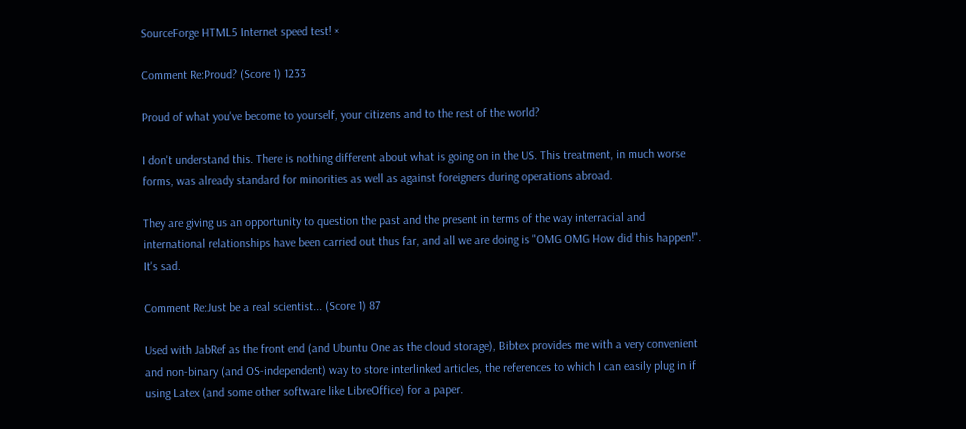SourceForge HTML5 Internet speed test! ×

Comment Re:Proud? (Score 1) 1233

Proud of what you've become to yourself, your citizens and to the rest of the world?

I don't understand this. There is nothing different about what is going on in the US. This treatment, in much worse forms, was already standard for minorities as well as against foreigners during operations abroad.

They are giving us an opportunity to question the past and the present in terms of the way interracial and international relationships have been carried out thus far, and all we are doing is "OMG OMG How did this happen!". It's sad.

Comment Re:Just be a real scientist... (Score 1) 87

Used with JabRef as the front end (and Ubuntu One as the cloud storage), Bibtex provides me with a very convenient and non-binary (and OS-independent) way to store interlinked articles, the references to which I can easily plug in if using Latex (and some other software like LibreOffice) for a paper.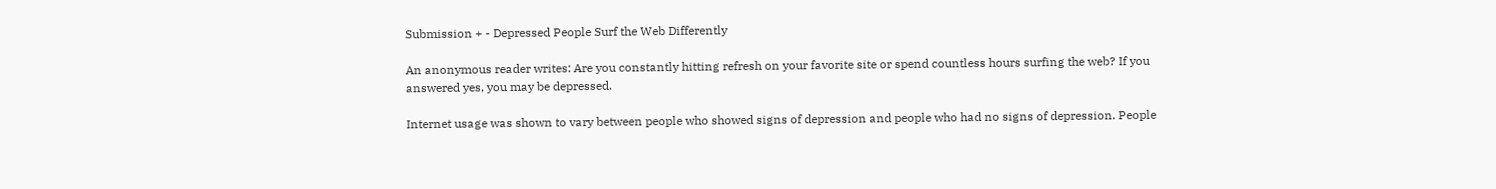Submission + - Depressed People Surf the Web Differently

An anonymous reader writes: Are you constantly hitting refresh on your favorite site or spend countless hours surfing the web? If you answered yes, you may be depressed.

Internet usage was shown to vary between people who showed signs of depression and people who had no signs of depression. People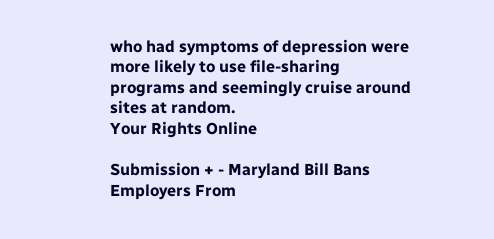who had symptoms of depression were more likely to use file-sharing programs and seemingly cruise around sites at random.
Your Rights Online

Submission + - Maryland Bill Bans Employers From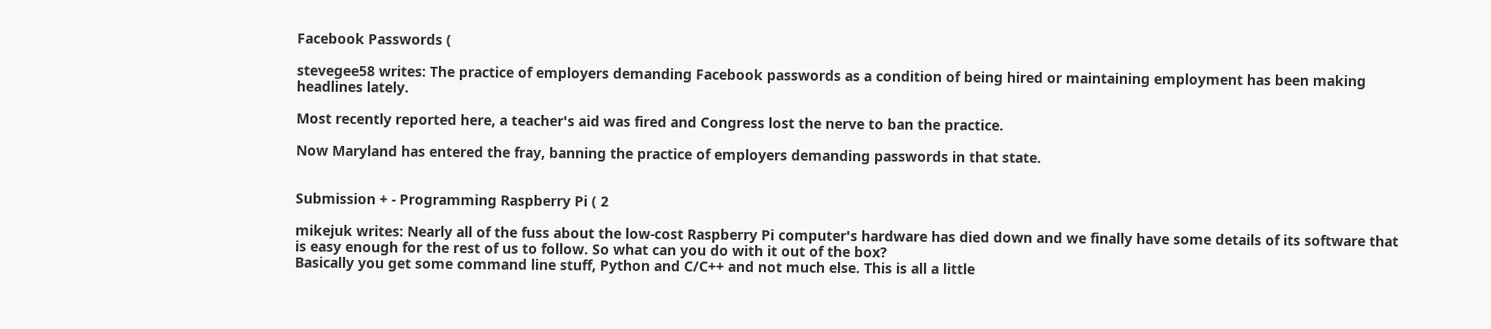Facebook Passwords (

stevegee58 writes: The practice of employers demanding Facebook passwords as a condition of being hired or maintaining employment has been making headlines lately.

Most recently reported here, a teacher's aid was fired and Congress lost the nerve to ban the practice.

Now Maryland has entered the fray, banning the practice of employers demanding passwords in that state.


Submission + - Programming Raspberry Pi ( 2

mikejuk writes: Nearly all of the fuss about the low-cost Raspberry Pi computer's hardware has died down and we finally have some details of its software that is easy enough for the rest of us to follow. So what can you do with it out of the box?
Basically you get some command line stuff, Python and C/C++ and not much else. This is all a little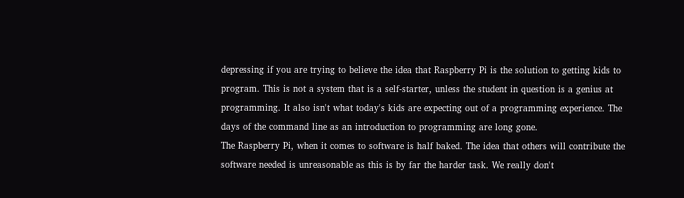depressing if you are trying to believe the idea that Raspberry Pi is the solution to getting kids to program. This is not a system that is a self-starter, unless the student in question is a genius at programming. It also isn't what today's kids are expecting out of a programming experience. The days of the command line as an introduction to programming are long gone.
The Raspberry Pi, when it comes to software is half baked. The idea that others will contribute the software needed is unreasonable as this is by far the harder task. We really don't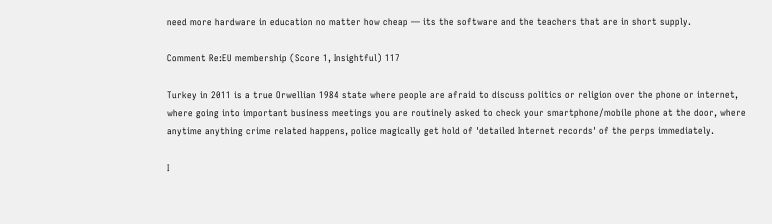need more hardware in education no matter how cheap — its the software and the teachers that are in short supply.

Comment Re:EU membership (Score 1, Insightful) 117

Turkey in 2011 is a true Orwellian 1984 state where people are afraid to discuss politics or religion over the phone or internet, where going into important business meetings you are routinely asked to check your smartphone/mobile phone at the door, where anytime anything crime related happens, police magically get hold of 'detailed Internet records' of the perps immediately.

I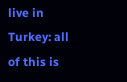live in Turkey: all of this is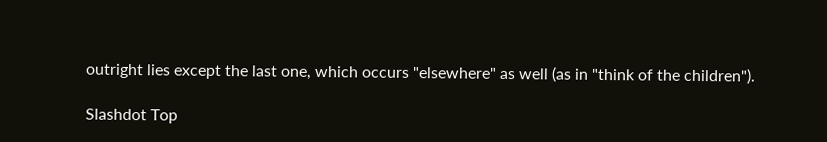outright lies except the last one, which occurs "elsewhere" as well (as in "think of the children").

Slashdot Top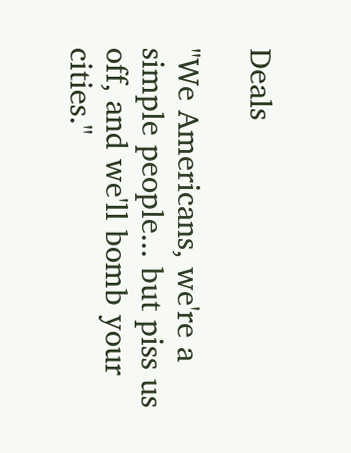Deals

"We Americans, we're a simple people... but piss us off, and we'll bomb your cities."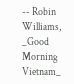-- Robin Williams, _Good Morning Vietnam_